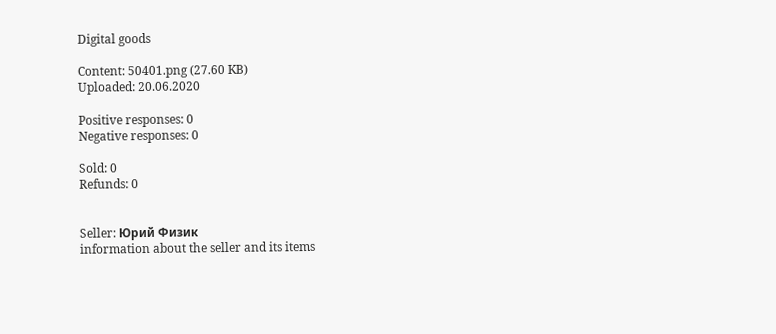Digital goods

Content: 50401.png (27.60 KB)
Uploaded: 20.06.2020

Positive responses: 0
Negative responses: 0

Sold: 0
Refunds: 0


Seller: Юрий Физик
information about the seller and its items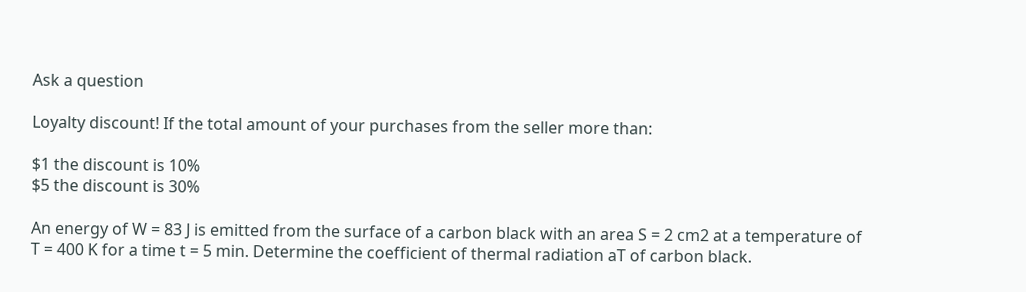Ask a question

Loyalty discount! If the total amount of your purchases from the seller more than:

$1 the discount is 10%
$5 the discount is 30%

An energy of W = 83 J is emitted from the surface of a carbon black with an area S = 2 cm2 at a temperature of T = 400 K for a time t = 5 min. Determine the coefficient of thermal radiation aT of carbon black.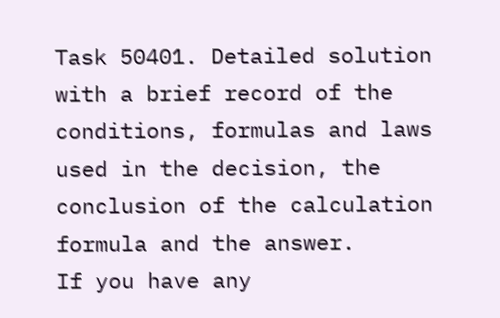Task 50401. Detailed solution with a brief record of the conditions, formulas and laws used in the decision, the conclusion of the calculation formula and the answer.
If you have any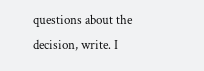questions about the decision, write. I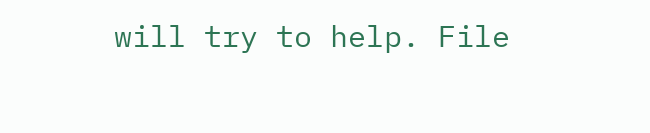will try to help. File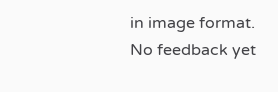in image format.
No feedback yet